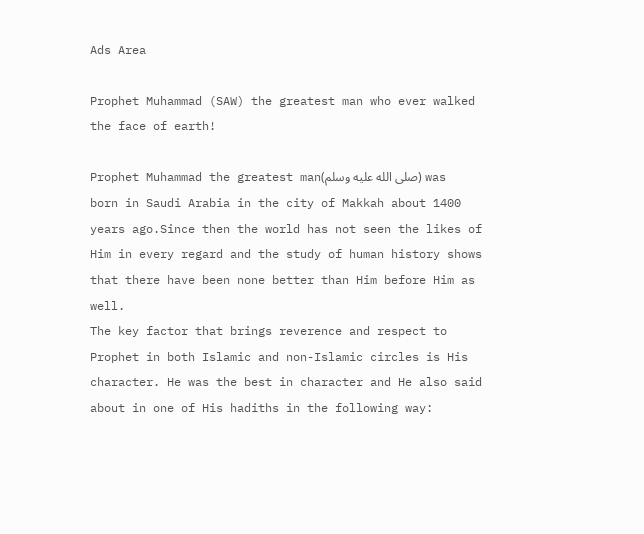Ads Area

Prophet Muhammad (SAW) the greatest man who ever walked the face of earth!

Prophet Muhammad the greatest man(صلى الله عليه وسلم) was born in Saudi Arabia in the city of Makkah about 1400 years ago.Since then the world has not seen the likes of Him in every regard and the study of human history shows that there have been none better than Him before Him as well.
The key factor that brings reverence and respect to Prophet in both Islamic and non-Islamic circles is His character. He was the best in character and He also said about in one of His hadiths in the following way: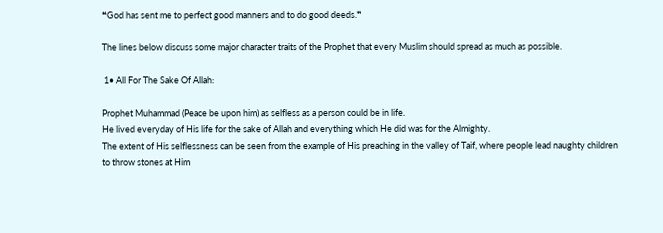❝God has sent me to perfect good manners and to do good deeds.❞

The lines below discuss some major character traits of the Prophet that every Muslim should spread as much as possible.

 1• All For The Sake Of Allah:

Prophet Muhammad (Peace be upon him) as selfless as a person could be in life.
He lived everyday of His life for the sake of Allah and everything which He did was for the Almighty.
The extent of His selflessness can be seen from the example of His preaching in the valley of Taif, where people lead naughty children to throw stones at Him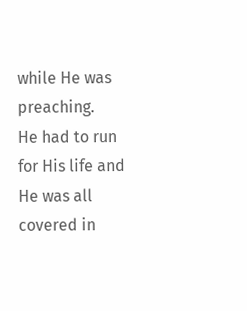while He was preaching.
He had to run for His life and He was all covered in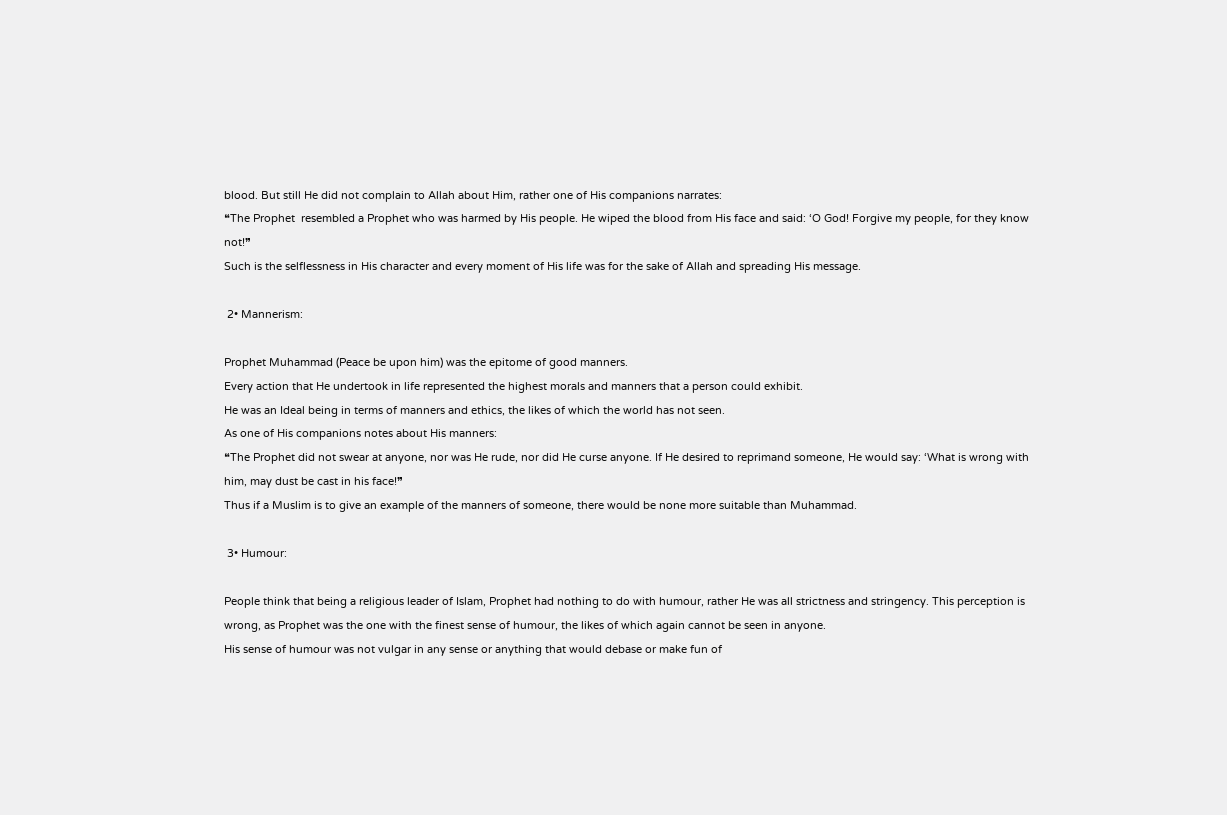blood. But still He did not complain to Allah about Him, rather one of His companions narrates:
❝The Prophet  resembled a Prophet who was harmed by His people. He wiped the blood from His face and said: ‘O God! Forgive my people, for they know not!❞
Such is the selflessness in His character and every moment of His life was for the sake of Allah and spreading His message.

 2• Mannerism:

Prophet Muhammad (Peace be upon him) was the epitome of good manners.
Every action that He undertook in life represented the highest morals and manners that a person could exhibit.
He was an Ideal being in terms of manners and ethics, the likes of which the world has not seen.
As one of His companions notes about His manners:
❝The Prophet did not swear at anyone, nor was He rude, nor did He curse anyone. If He desired to reprimand someone, He would say: ‘What is wrong with him, may dust be cast in his face!❞
Thus if a Muslim is to give an example of the manners of someone, there would be none more suitable than Muhammad.

 3• Humour:

People think that being a religious leader of Islam, Prophet had nothing to do with humour, rather He was all strictness and stringency. This perception is wrong, as Prophet was the one with the finest sense of humour, the likes of which again cannot be seen in anyone.
His sense of humour was not vulgar in any sense or anything that would debase or make fun of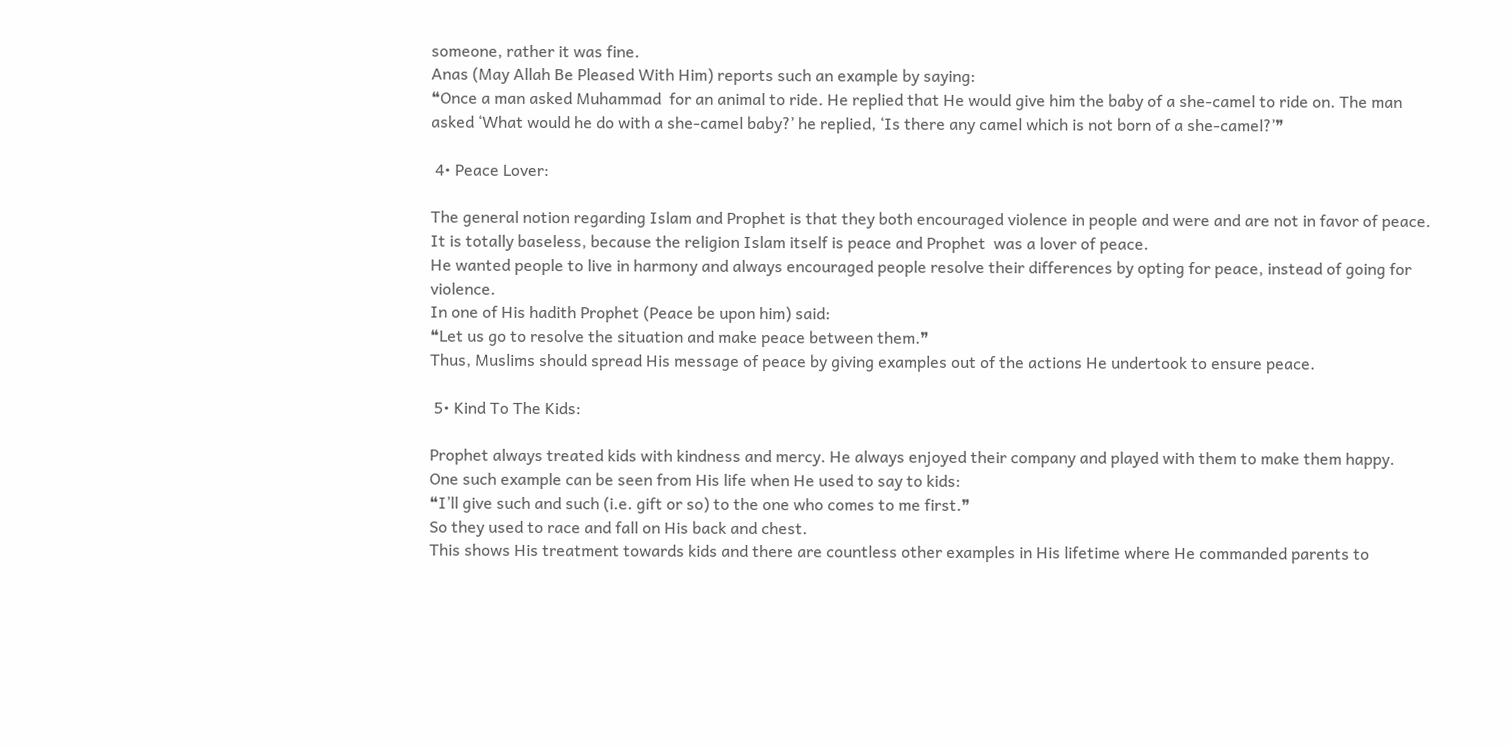someone, rather it was fine.
Anas (May Allah Be Pleased With Him) reports such an example by saying:
❝Once a man asked Muhammad  for an animal to ride. He replied that He would give him the baby of a she-camel to ride on. The man asked ‘What would he do with a she-camel baby?’ he replied, ‘Is there any camel which is not born of a she-camel?’❞

 4• Peace Lover:

The general notion regarding Islam and Prophet is that they both encouraged violence in people and were and are not in favor of peace. It is totally baseless, because the religion Islam itself is peace and Prophet  was a lover of peace.
He wanted people to live in harmony and always encouraged people resolve their differences by opting for peace, instead of going for violence.
In one of His hadith Prophet (Peace be upon him) said:
❝Let us go to resolve the situation and make peace between them.❞
Thus, Muslims should spread His message of peace by giving examples out of the actions He undertook to ensure peace.

 5• Kind To The Kids:

Prophet always treated kids with kindness and mercy. He always enjoyed their company and played with them to make them happy.
One such example can be seen from His life when He used to say to kids:
❝I’ll give such and such (i.e. gift or so) to the one who comes to me first.❞
So they used to race and fall on His back and chest.
This shows His treatment towards kids and there are countless other examples in His lifetime where He commanded parents to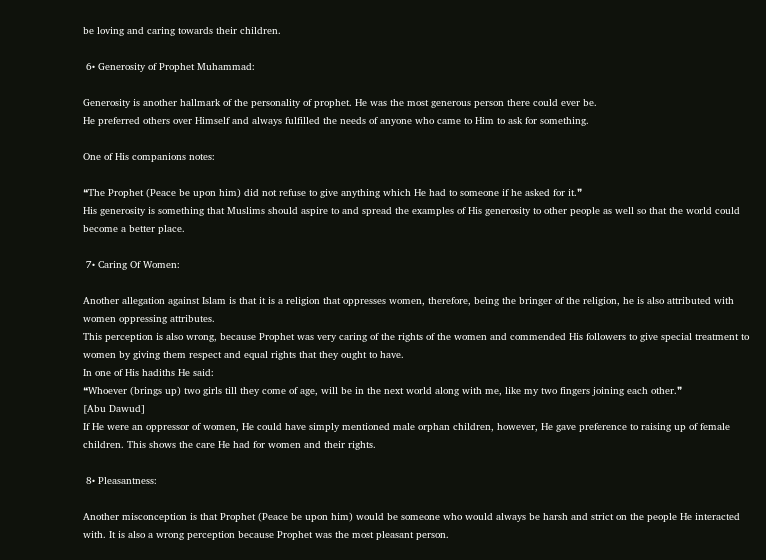be loving and caring towards their children.

 6• Generosity of Prophet Muhammad:

Generosity is another hallmark of the personality of prophet. He was the most generous person there could ever be.
He preferred others over Himself and always fulfilled the needs of anyone who came to Him to ask for something.

One of His companions notes:

❝The Prophet (Peace be upon him) did not refuse to give anything which He had to someone if he asked for it.❞
His generosity is something that Muslims should aspire to and spread the examples of His generosity to other people as well so that the world could become a better place.

 7• Caring Of Women:

Another allegation against Islam is that it is a religion that oppresses women, therefore, being the bringer of the religion, he is also attributed with women oppressing attributes.
This perception is also wrong, because Prophet was very caring of the rights of the women and commended His followers to give special treatment to women by giving them respect and equal rights that they ought to have.
In one of His hadiths He said:
❝Whoever (brings up) two girls till they come of age, will be in the next world along with me, like my two fingers joining each other.❞
[Abu Dawud]
If He were an oppressor of women, He could have simply mentioned male orphan children, however, He gave preference to raising up of female children. This shows the care He had for women and their rights.

 8• Pleasantness:

Another misconception is that Prophet (Peace be upon him) would be someone who would always be harsh and strict on the people He interacted with. It is also a wrong perception because Prophet was the most pleasant person.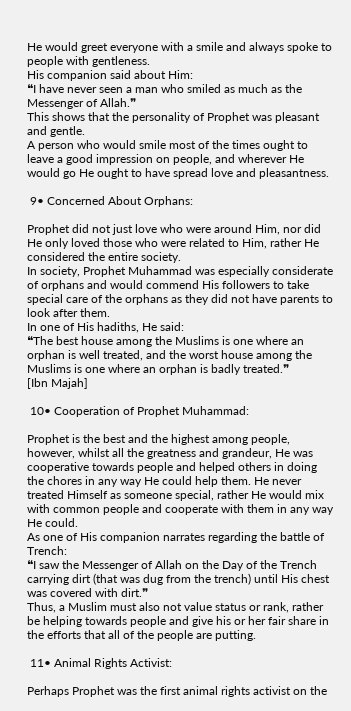He would greet everyone with a smile and always spoke to people with gentleness.
His companion said about Him:
❝I have never seen a man who smiled as much as the Messenger of Allah.❞
This shows that the personality of Prophet was pleasant and gentle.
A person who would smile most of the times ought to leave a good impression on people, and wherever He would go He ought to have spread love and pleasantness.

 9• Concerned About Orphans:

Prophet did not just love who were around Him, nor did He only loved those who were related to Him, rather He considered the entire society.
In society, Prophet Muhammad was especially considerate of orphans and would commend His followers to take special care of the orphans as they did not have parents to look after them.
In one of His hadiths, He said:
❝The best house among the Muslims is one where an orphan is well treated, and the worst house among the Muslims is one where an orphan is badly treated.❞
[Ibn Majah]

 10• Cooperation of Prophet Muhammad:

Prophet is the best and the highest among people, however, whilst all the greatness and grandeur, He was cooperative towards people and helped others in doing the chores in any way He could help them. He never treated Himself as someone special, rather He would mix with common people and cooperate with them in any way He could.
As one of His companion narrates regarding the battle of Trench:
❝I saw the Messenger of Allah on the Day of the Trench carrying dirt (that was dug from the trench) until His chest was covered with dirt.❞
Thus, a Muslim must also not value status or rank, rather be helping towards people and give his or her fair share in the efforts that all of the people are putting.

 11• Animal Rights Activist:

Perhaps Prophet was the first animal rights activist on the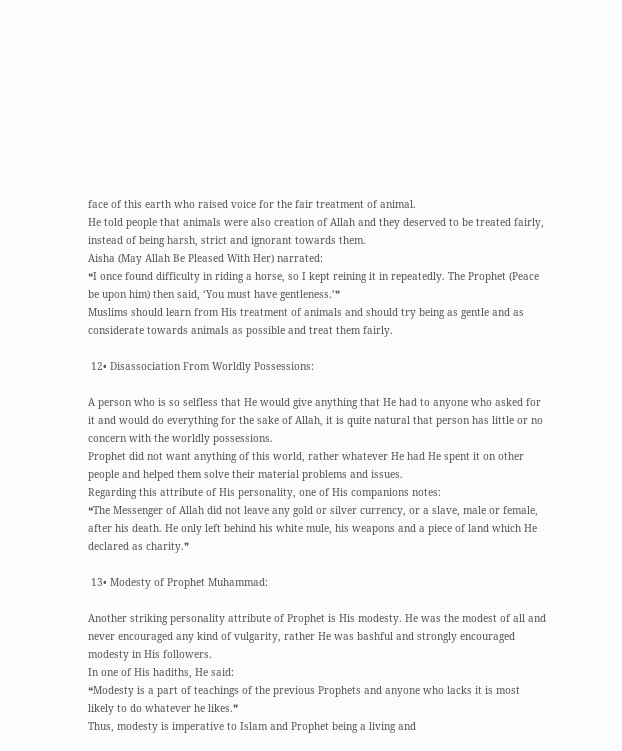face of this earth who raised voice for the fair treatment of animal.
He told people that animals were also creation of Allah and they deserved to be treated fairly, instead of being harsh, strict and ignorant towards them.
Aisha (May Allah Be Pleased With Her) narrated:
❝I once found difficulty in riding a horse, so I kept reining it in repeatedly. The Prophet (Peace be upon him) then said, ‘You must have gentleness.’❞
Muslims should learn from His treatment of animals and should try being as gentle and as considerate towards animals as possible and treat them fairly.

 12• Disassociation From Worldly Possessions:

A person who is so selfless that He would give anything that He had to anyone who asked for it and would do everything for the sake of Allah, it is quite natural that person has little or no concern with the worldly possessions.
Prophet did not want anything of this world, rather whatever He had He spent it on other people and helped them solve their material problems and issues.
Regarding this attribute of His personality, one of His companions notes:
❝The Messenger of Allah did not leave any gold or silver currency, or a slave, male or female, after his death. He only left behind his white mule, his weapons and a piece of land which He declared as charity.❞

 13• Modesty of Prophet Muhammad:

Another striking personality attribute of Prophet is His modesty. He was the modest of all and never encouraged any kind of vulgarity, rather He was bashful and strongly encouraged modesty in His followers.
In one of His hadiths, He said:
❝Modesty is a part of teachings of the previous Prophets and anyone who lacks it is most likely to do whatever he likes.❞
Thus, modesty is imperative to Islam and Prophet being a living and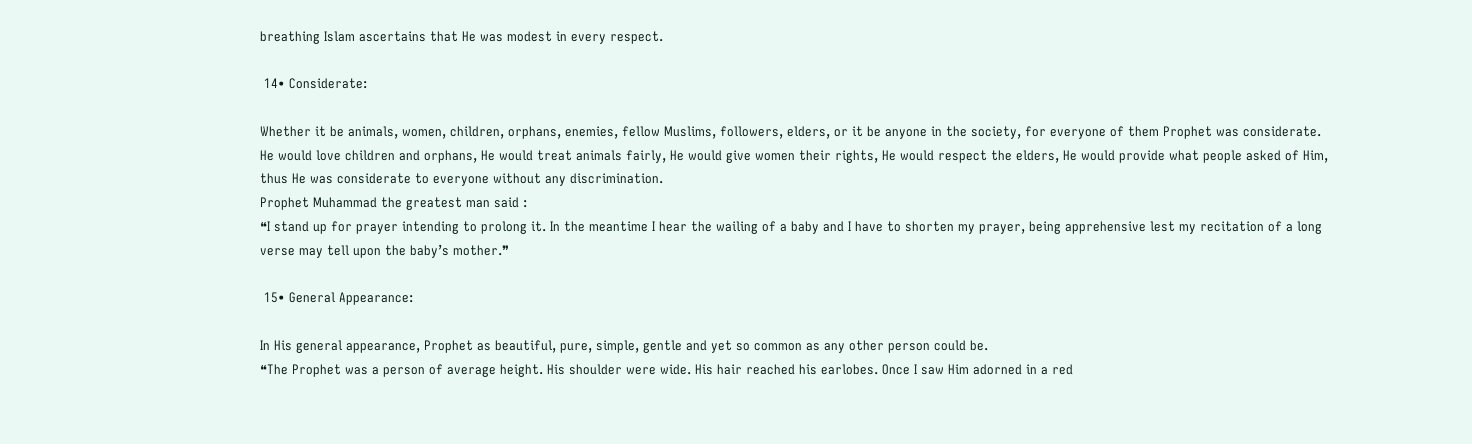breathing Islam ascertains that He was modest in every respect.

 14• Considerate:

Whether it be animals, women, children, orphans, enemies, fellow Muslims, followers, elders, or it be anyone in the society, for everyone of them Prophet was considerate.
He would love children and orphans, He would treat animals fairly, He would give women their rights, He would respect the elders, He would provide what people asked of Him, thus He was considerate to everyone without any discrimination.
Prophet Muhammad the greatest man said :
❝I stand up for prayer intending to prolong it. In the meantime I hear the wailing of a baby and I have to shorten my prayer, being apprehensive lest my recitation of a long verse may tell upon the baby’s mother.❞

 15• General Appearance:

In His general appearance, Prophet as beautiful, pure, simple, gentle and yet so common as any other person could be.
❝The Prophet was a person of average height. His shoulder were wide. His hair reached his earlobes. Once I saw Him adorned in a red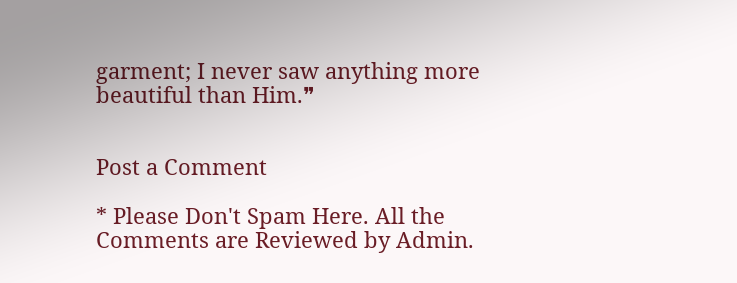garment; I never saw anything more beautiful than Him.❞


Post a Comment

* Please Don't Spam Here. All the Comments are Reviewed by Admin.